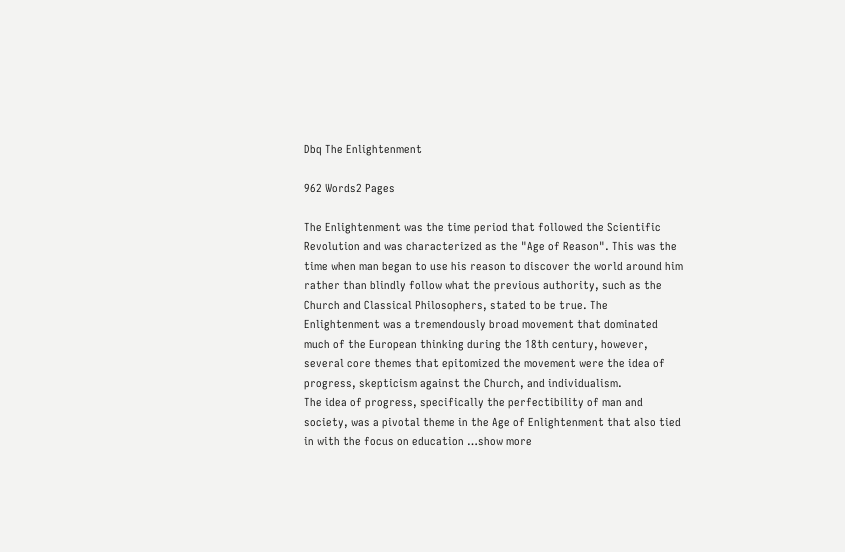Dbq The Enlightenment

962 Words2 Pages

The Enlightenment was the time period that followed the Scientific Revolution and was characterized as the "Age of Reason". This was the time when man began to use his reason to discover the world around him rather than blindly follow what the previous authority, such as the Church and Classical Philosophers, stated to be true. The Enlightenment was a tremendously broad movement that dominated much of the European thinking during the 18th century, however, several core themes that epitomized the movement were the idea of progress, skepticism against the Church, and individualism.
The idea of progress, specifically the perfectibility of man and society, was a pivotal theme in the Age of Enlightenment that also tied in with the focus on education …show more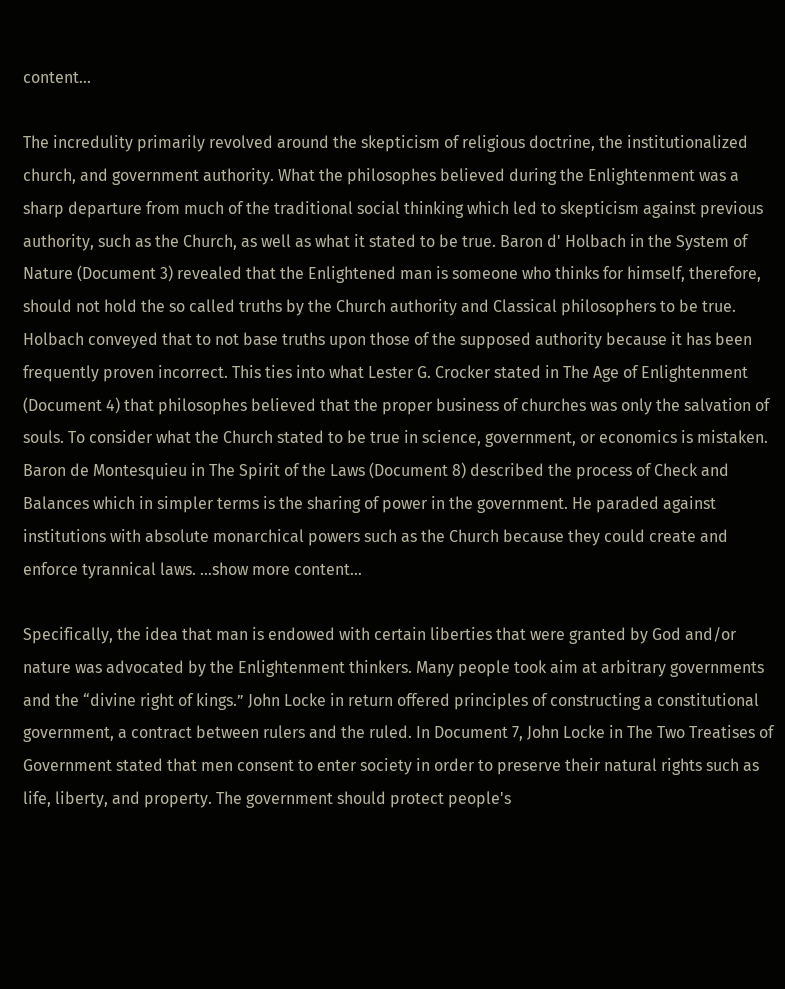content…

The incredulity primarily revolved around the skepticism of religious doctrine, the institutionalized church, and government authority. What the philosophes believed during the Enlightenment was a sharp departure from much of the traditional social thinking which led to skepticism against previous authority, such as the Church, as well as what it stated to be true. Baron d' Holbach in the System of Nature (Document 3) revealed that the Enlightened man is someone who thinks for himself, therefore, should not hold the so called truths by the Church authority and Classical philosophers to be true. Holbach conveyed that to not base truths upon those of the supposed authority because it has been frequently proven incorrect. This ties into what Lester G. Crocker stated in The Age of Enlightenment (Document 4) that philosophes believed that the proper business of churches was only the salvation of souls. To consider what the Church stated to be true in science, government, or economics is mistaken. Baron de Montesquieu in The Spirit of the Laws (Document 8) described the process of Check and Balances which in simpler terms is the sharing of power in the government. He paraded against institutions with absolute monarchical powers such as the Church because they could create and enforce tyrannical laws. …show more content…

Specifically, the idea that man is endowed with certain liberties that were granted by God and/or nature was advocated by the Enlightenment thinkers. Many people took aim at arbitrary governments and the “divine right of kings.” John Locke in return offered principles of constructing a constitutional government, a contract between rulers and the ruled. In Document 7, John Locke in The Two Treatises of Government stated that men consent to enter society in order to preserve their natural rights such as life, liberty, and property. The government should protect people's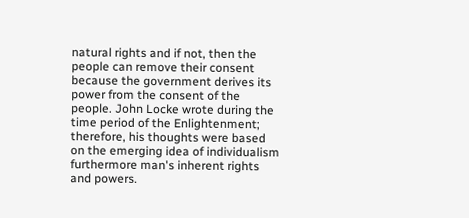natural rights and if not, then the people can remove their consent because the government derives its power from the consent of the people. John Locke wrote during the time period of the Enlightenment; therefore, his thoughts were based on the emerging idea of individualism furthermore man's inherent rights and powers.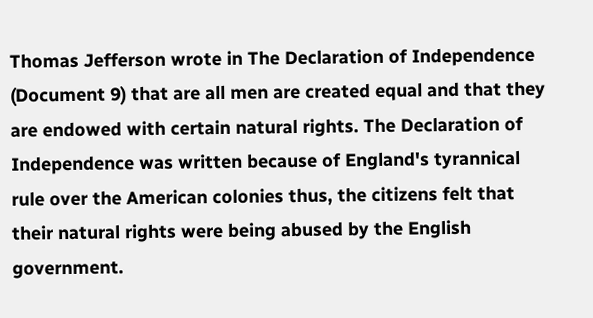Thomas Jefferson wrote in The Declaration of Independence (Document 9) that are all men are created equal and that they are endowed with certain natural rights. The Declaration of Independence was written because of England's tyrannical rule over the American colonies thus, the citizens felt that their natural rights were being abused by the English government.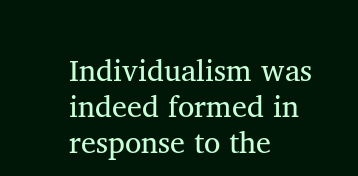Individualism was indeed formed in response to the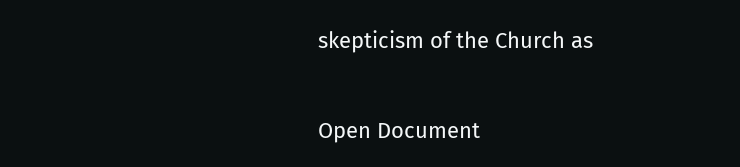skepticism of the Church as

Open Document